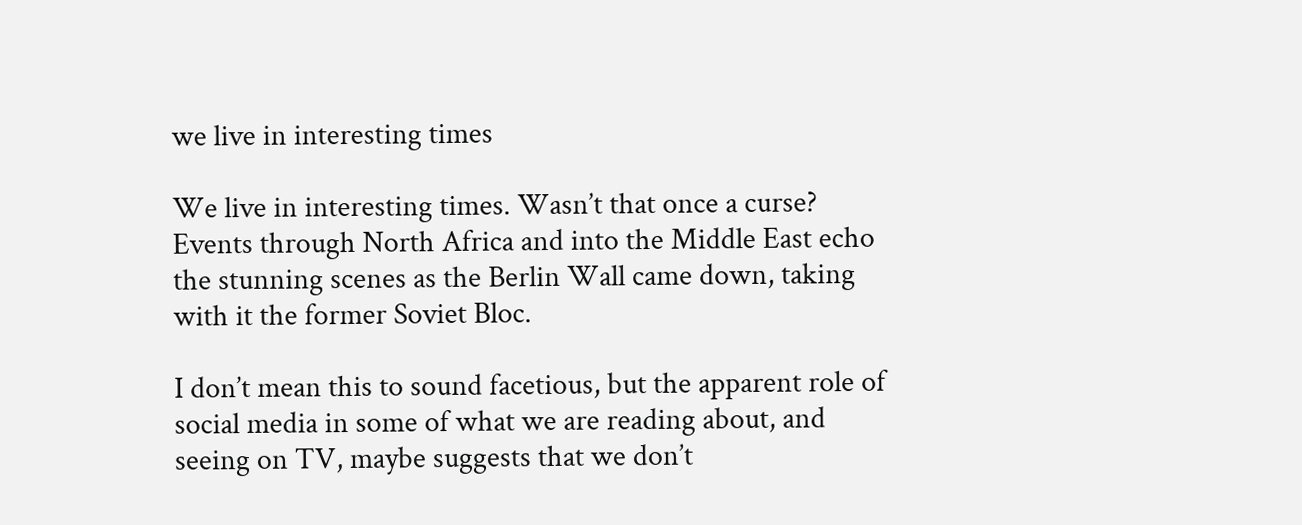we live in interesting times

We live in interesting times. Wasn’t that once a curse? Events through North Africa and into the Middle East echo the stunning scenes as the Berlin Wall came down, taking with it the former Soviet Bloc.

I don’t mean this to sound facetious, but the apparent role of social media in some of what we are reading about, and seeing on TV, maybe suggests that we don’t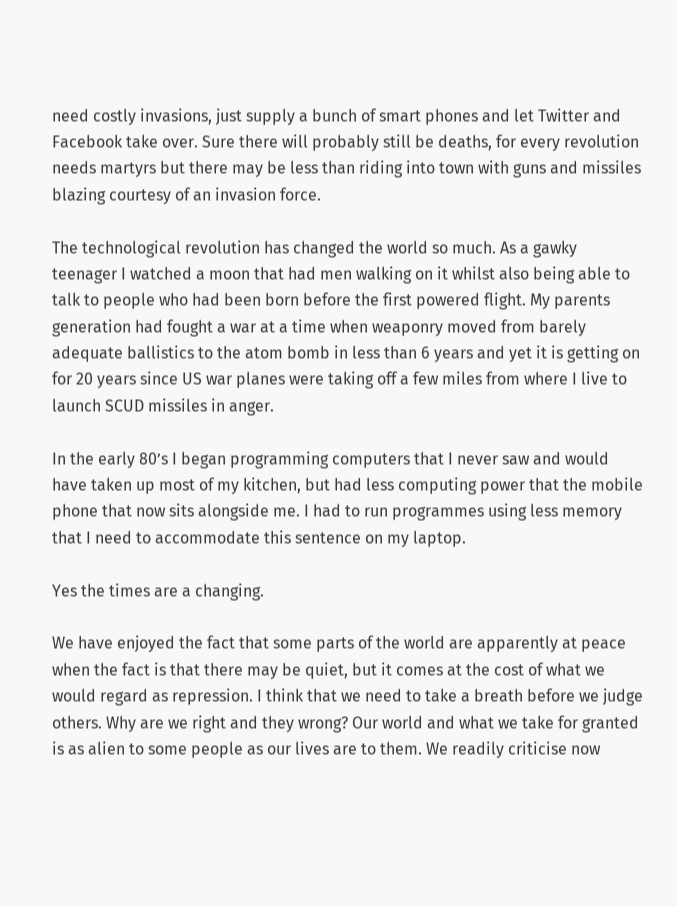need costly invasions, just supply a bunch of smart phones and let Twitter and Facebook take over. Sure there will probably still be deaths, for every revolution needs martyrs but there may be less than riding into town with guns and missiles blazing courtesy of an invasion force.

The technological revolution has changed the world so much. As a gawky teenager I watched a moon that had men walking on it whilst also being able to talk to people who had been born before the first powered flight. My parents generation had fought a war at a time when weaponry moved from barely adequate ballistics to the atom bomb in less than 6 years and yet it is getting on for 20 years since US war planes were taking off a few miles from where I live to launch SCUD missiles in anger.

In the early 80’s I began programming computers that I never saw and would have taken up most of my kitchen, but had less computing power that the mobile phone that now sits alongside me. I had to run programmes using less memory that I need to accommodate this sentence on my laptop.

Yes the times are a changing.

We have enjoyed the fact that some parts of the world are apparently at peace when the fact is that there may be quiet, but it comes at the cost of what we would regard as repression. I think that we need to take a breath before we judge others. Why are we right and they wrong? Our world and what we take for granted is as alien to some people as our lives are to them. We readily criticise now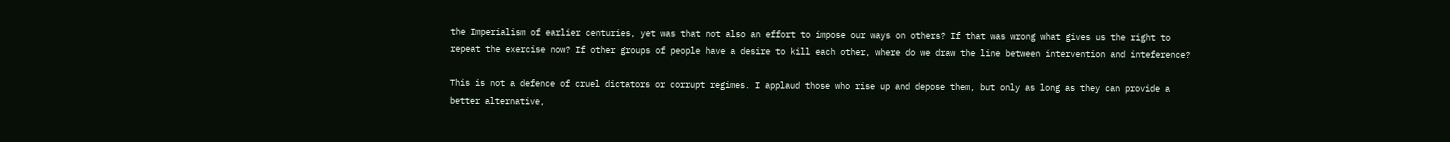the Imperialism of earlier centuries, yet was that not also an effort to impose our ways on others? If that was wrong what gives us the right to repeat the exercise now? If other groups of people have a desire to kill each other, where do we draw the line between intervention and inteference?

This is not a defence of cruel dictators or corrupt regimes. I applaud those who rise up and depose them, but only as long as they can provide a better alternative,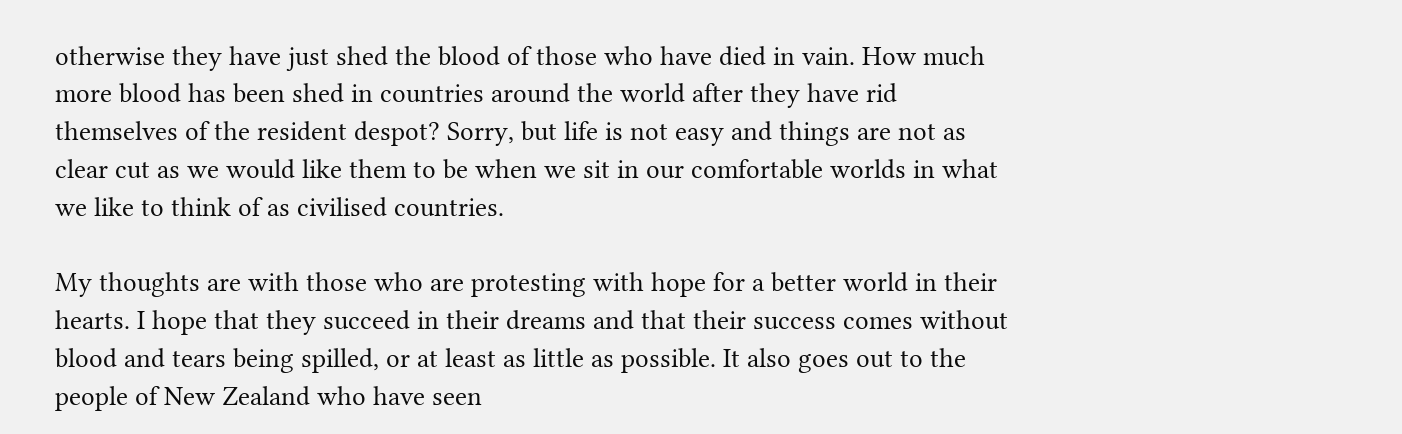otherwise they have just shed the blood of those who have died in vain. How much more blood has been shed in countries around the world after they have rid themselves of the resident despot? Sorry, but life is not easy and things are not as clear cut as we would like them to be when we sit in our comfortable worlds in what we like to think of as civilised countries.

My thoughts are with those who are protesting with hope for a better world in their hearts. I hope that they succeed in their dreams and that their success comes without blood and tears being spilled, or at least as little as possible. It also goes out to the people of New Zealand who have seen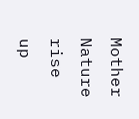Mother Nature rise up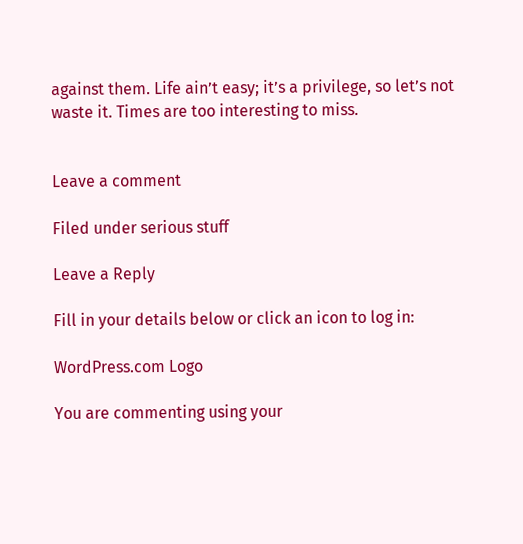against them. Life ain’t easy; it’s a privilege, so let’s not waste it. Times are too interesting to miss.


Leave a comment

Filed under serious stuff

Leave a Reply

Fill in your details below or click an icon to log in:

WordPress.com Logo

You are commenting using your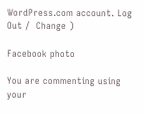WordPress.com account. Log Out /  Change )

Facebook photo

You are commenting using your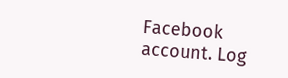Facebook account. Log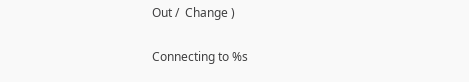Out /  Change )

Connecting to %s